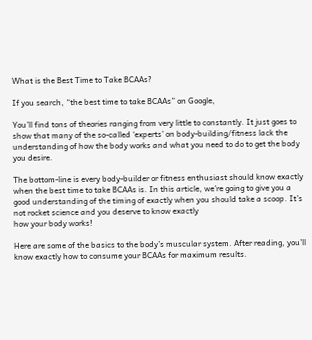What is the Best Time to Take BCAAs?

If you search, “the best time to take BCAAs” on Google,

You’ll find tons of theories ranging from very little to constantly. It just goes to show that many of the so-called ‘experts’ on body-building/fitness lack the understanding of how the body works and what you need to do to get the body you desire.

The bottom-line is every body-builder or fitness enthusiast should know exactly when the best time to take BCAAs is. In this article, we’re going to give you a good understanding of the timing of exactly when you should take a scoop. It’s not rocket science and you deserve to know exactly
how your body works!

Here are some of the basics to the body’s muscular system. After reading, you’ll know exactly how to consume your BCAAs for maximum results.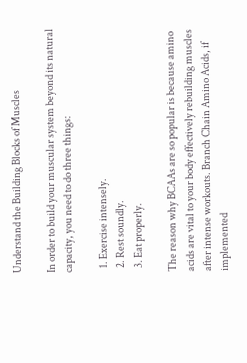Understand the Building Blocks of Muscles

In order to build your muscular system beyond its natural capacity, you need to do three things:

  1. Exercise intensely.
  2. Rest soundly.
  3. Eat properly.

The reason why BCAAs are so popular is because amino acids are vital to your body effectively rebuilding muscles after intense workouts. Branch Chain Amino Acids, if implemented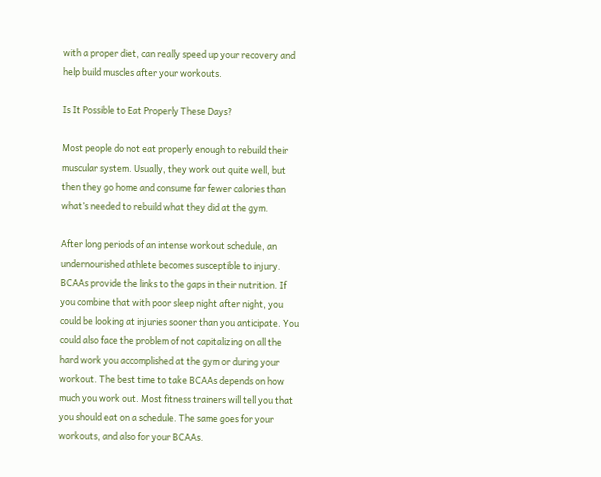with a proper diet, can really speed up your recovery and help build muscles after your workouts.

Is It Possible to Eat Properly These Days?

Most people do not eat properly enough to rebuild their muscular system. Usually, they work out quite well, but then they go home and consume far fewer calories than what’s needed to rebuild what they did at the gym.

After long periods of an intense workout schedule, an undernourished athlete becomes susceptible to injury. BCAAs provide the links to the gaps in their nutrition. If you combine that with poor sleep night after night, you could be looking at injuries sooner than you anticipate. You could also face the problem of not capitalizing on all the hard work you accomplished at the gym or during your workout. The best time to take BCAAs depends on how much you work out. Most fitness trainers will tell you that you should eat on a schedule. The same goes for your workouts, and also for your BCAAs.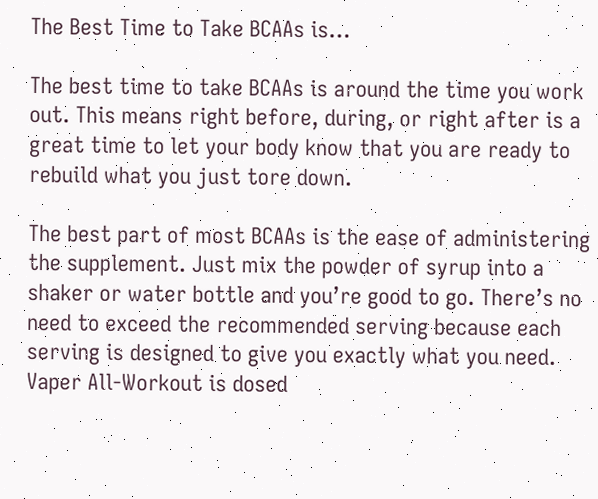The Best Time to Take BCAAs is…

The best time to take BCAAs is around the time you work out. This means right before, during, or right after is a great time to let your body know that you are ready to rebuild what you just tore down.

The best part of most BCAAs is the ease of administering the supplement. Just mix the powder of syrup into a shaker or water bottle and you’re good to go. There’s no need to exceed the recommended serving because each serving is designed to give you exactly what you need. Vaper All-Workout is dosed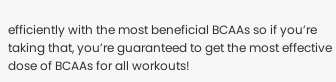efficiently with the most beneficial BCAAs so if you’re taking that, you’re guaranteed to get the most effective dose of BCAAs for all workouts!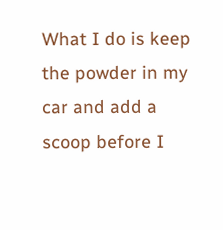What I do is keep the powder in my car and add a scoop before I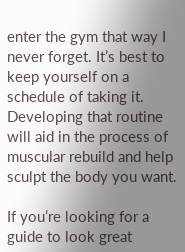enter the gym that way I never forget. It’s best to keep yourself on a schedule of taking it. Developing that routine will aid in the process of muscular rebuild and help sculpt the body you want.

If you’re looking for a guide to look great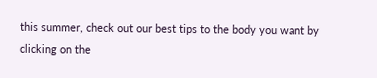this summer, check out our best tips to the body you want by clicking on the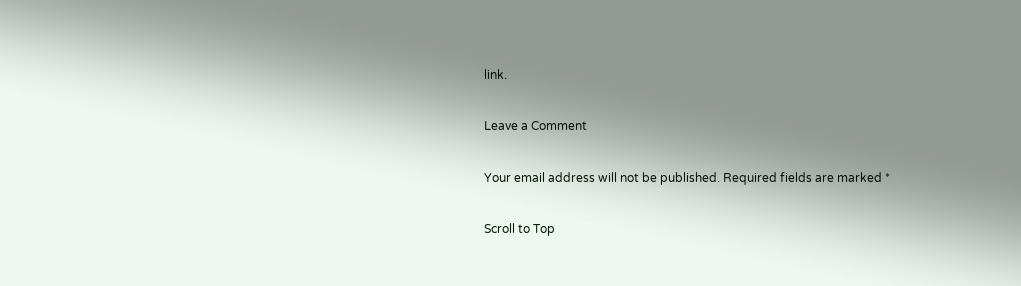link.

Leave a Comment

Your email address will not be published. Required fields are marked *

Scroll to Top